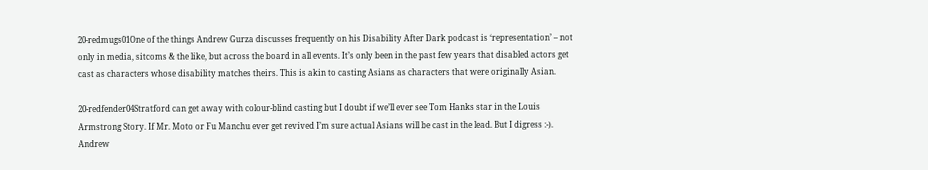20-redmugs01One of the things Andrew Gurza discusses frequently on his Disability After Dark podcast is ‘representation’ – not only in media, sitcoms & the like, but across the board in all events. It’s only been in the past few years that disabled actors get cast as characters whose disability matches theirs. This is akin to casting Asians as characters that were originally Asian.

20-redfender04Stratford can get away with colour-blind casting but I doubt if we’ll ever see Tom Hanks star in the Louis Armstrong Story. If Mr. Moto or Fu Manchu ever get revived I’m sure actual Asians will be cast in the lead. But I digress :-). Andrew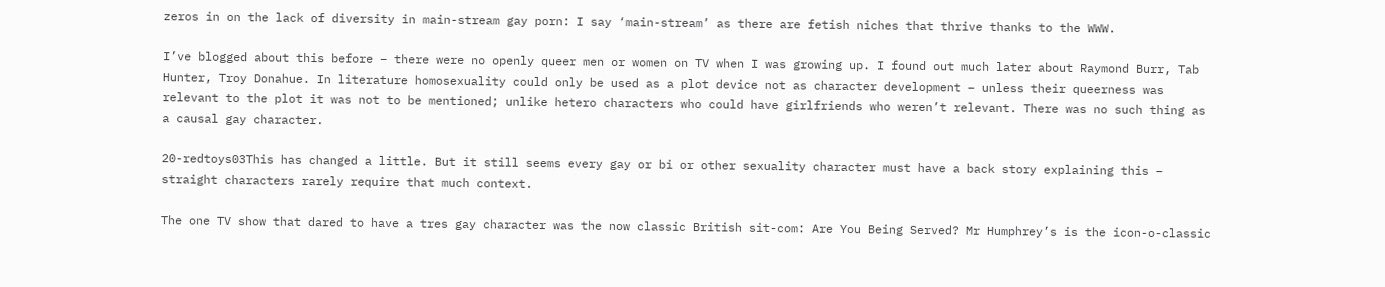zeros in on the lack of diversity in main-stream gay porn: I say ‘main-stream’ as there are fetish niches that thrive thanks to the WWW.

I’ve blogged about this before – there were no openly queer men or women on TV when I was growing up. I found out much later about Raymond Burr, Tab Hunter, Troy Donahue. In literature homosexuality could only be used as a plot device not as character development – unless their queerness was relevant to the plot it was not to be mentioned; unlike hetero characters who could have girlfriends who weren’t relevant. There was no such thing as a causal gay character.

20-redtoys03This has changed a little. But it still seems every gay or bi or other sexuality character must have a back story explaining this – straight characters rarely require that much context.

The one TV show that dared to have a tres gay character was the now classic British sit-com: Are You Being Served? Mr Humphrey’s is the icon-o-classic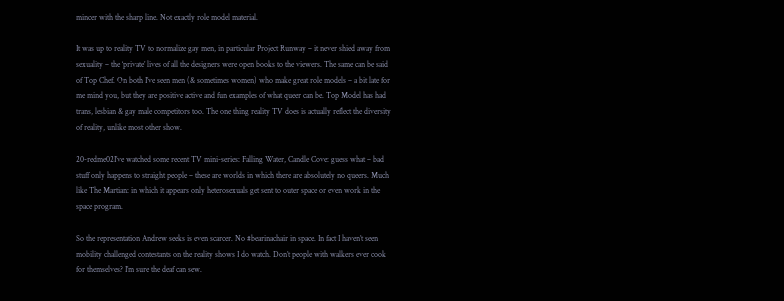mincer with the sharp line. Not exactly role model material.

It was up to reality TV to normalize gay men, in particular Project Runway – it never shied away from sexuality – the ‘private’ lives of all the designers were open books to the viewers. The same can be said of Top Chef. On both I’ve seen men (& sometimes women) who make great role models – a bit late for me mind you, but they are positive active and fun examples of what queer can be. Top Model has had trans, lesbian & gay male competitors too. The one thing reality TV does is actually reflect the diversity of reality, unlike most other show.

20-redme02I’ve watched some recent TV mini-series: Falling Water, Candle Cove: guess what – bad stuff only happens to straight people – these are worlds in which there are absolutely no queers. Much like The Martian: in which it appears only heterosexuals get sent to outer space or even work in the space program.

So the representation Andrew seeks is even scarcer. No #bearinachair in space. In fact I haven’t seen mobility challenged contestants on the reality shows I do watch. Don’t people with walkers ever cook for themselves? I’m sure the deaf can sew.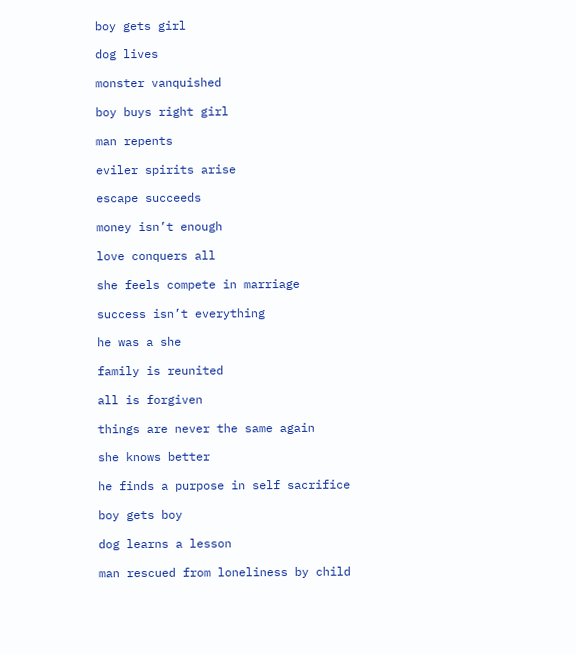boy gets girl

dog lives

monster vanquished

boy buys right girl

man repents

eviler spirits arise

escape succeeds

money isn’t enough

love conquers all

she feels compete in marriage

success isn’t everything

he was a she

family is reunited

all is forgiven

things are never the same again

she knows better

he finds a purpose in self sacrifice

boy gets boy

dog learns a lesson

man rescued from loneliness by child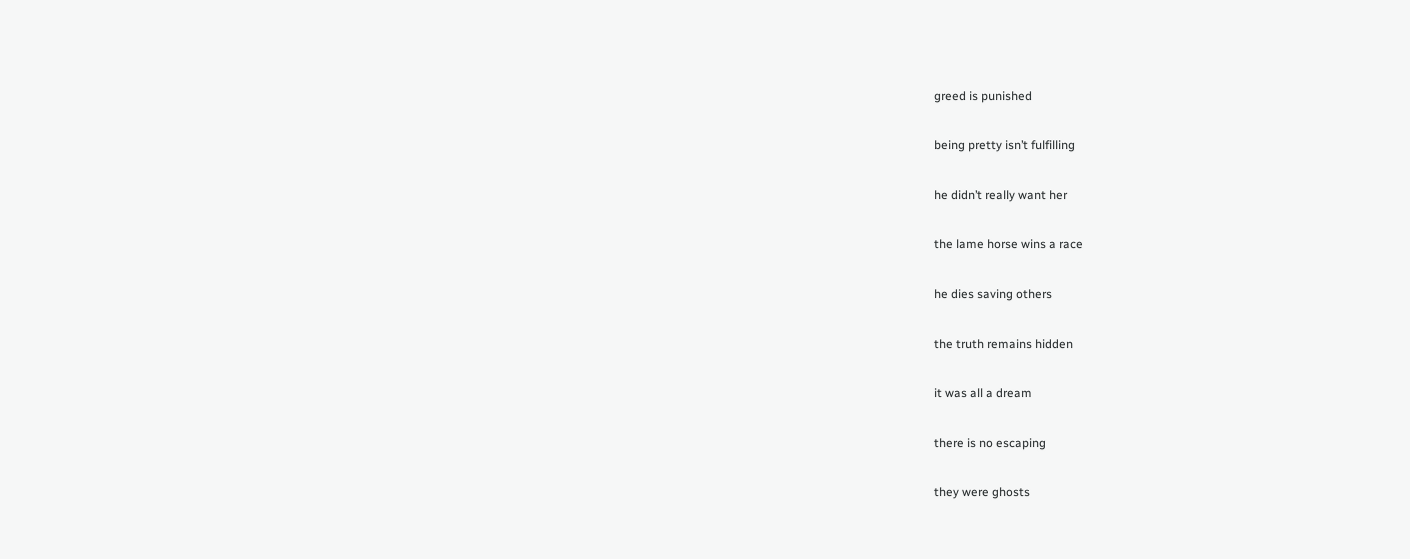greed is punished

being pretty isn’t fulfilling

he didn’t really want her

the lame horse wins a race

he dies saving others

the truth remains hidden

it was all a dream

there is no escaping

they were ghosts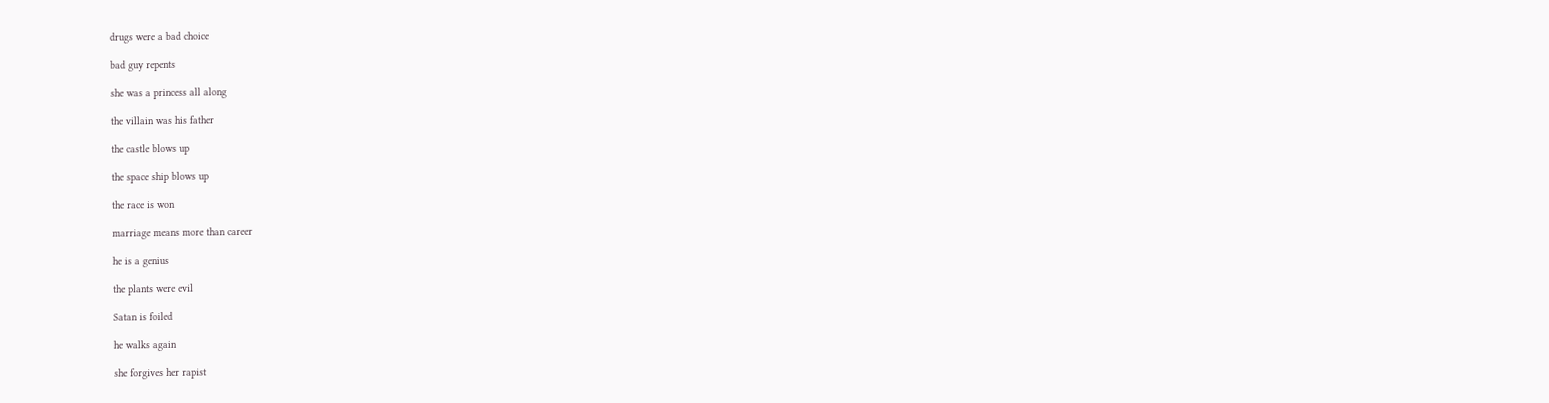drugs were a bad choice

bad guy repents

she was a princess all along

the villain was his father

the castle blows up

the space ship blows up

the race is won

marriage means more than career

he is a genius

the plants were evil

Satan is foiled

he walks again

she forgives her rapist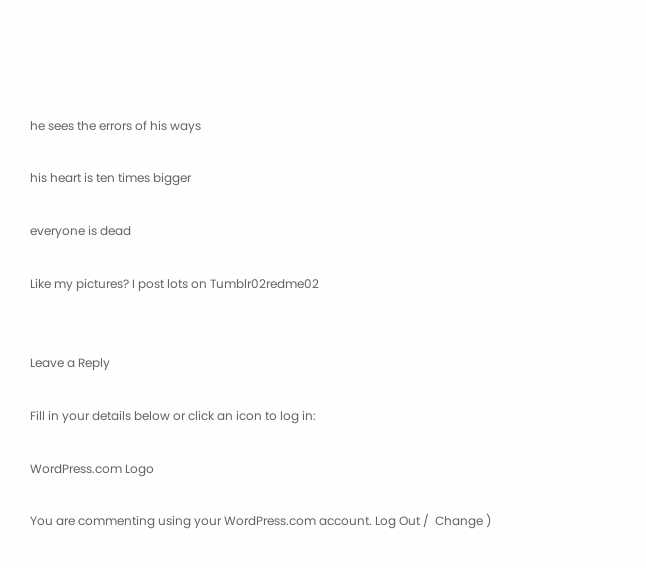he sees the errors of his ways

his heart is ten times bigger

everyone is dead

Like my pictures? I post lots on Tumblr02redme02


Leave a Reply

Fill in your details below or click an icon to log in:

WordPress.com Logo

You are commenting using your WordPress.com account. Log Out /  Change )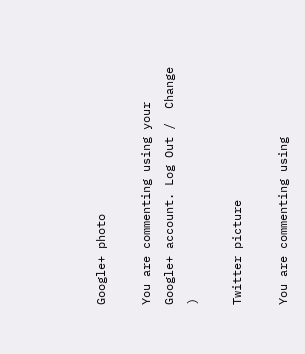Google+ photo

You are commenting using your Google+ account. Log Out /  Change )

Twitter picture

You are commenting using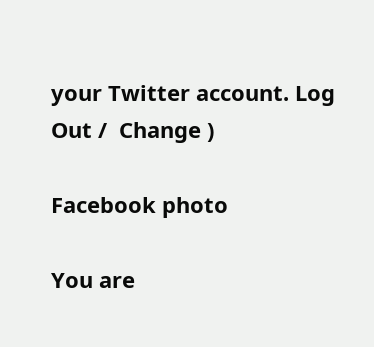your Twitter account. Log Out /  Change )

Facebook photo

You are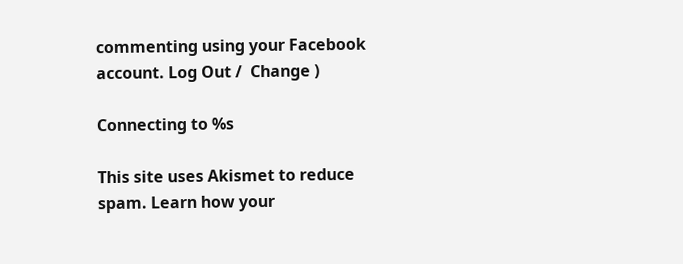commenting using your Facebook account. Log Out /  Change )

Connecting to %s

This site uses Akismet to reduce spam. Learn how your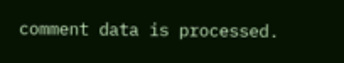comment data is processed.